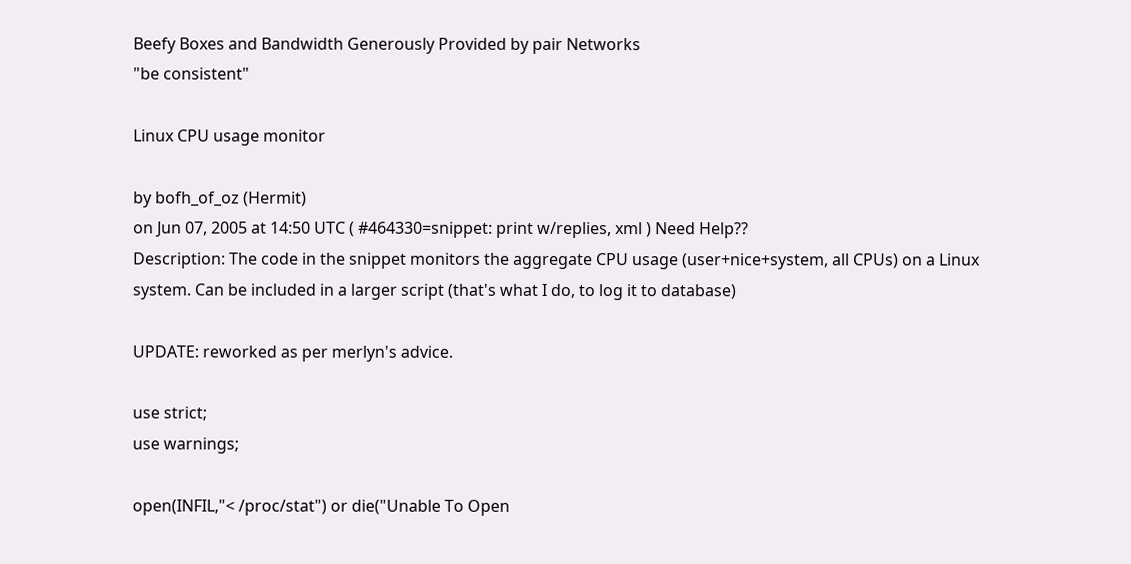Beefy Boxes and Bandwidth Generously Provided by pair Networks
"be consistent"

Linux CPU usage monitor

by bofh_of_oz (Hermit)
on Jun 07, 2005 at 14:50 UTC ( #464330=snippet: print w/replies, xml ) Need Help??
Description: The code in the snippet monitors the aggregate CPU usage (user+nice+system, all CPUs) on a Linux system. Can be included in a larger script (that's what I do, to log it to database)

UPDATE: reworked as per merlyn's advice.

use strict;
use warnings;

open(INFIL,"< /proc/stat") or die("Unable To Open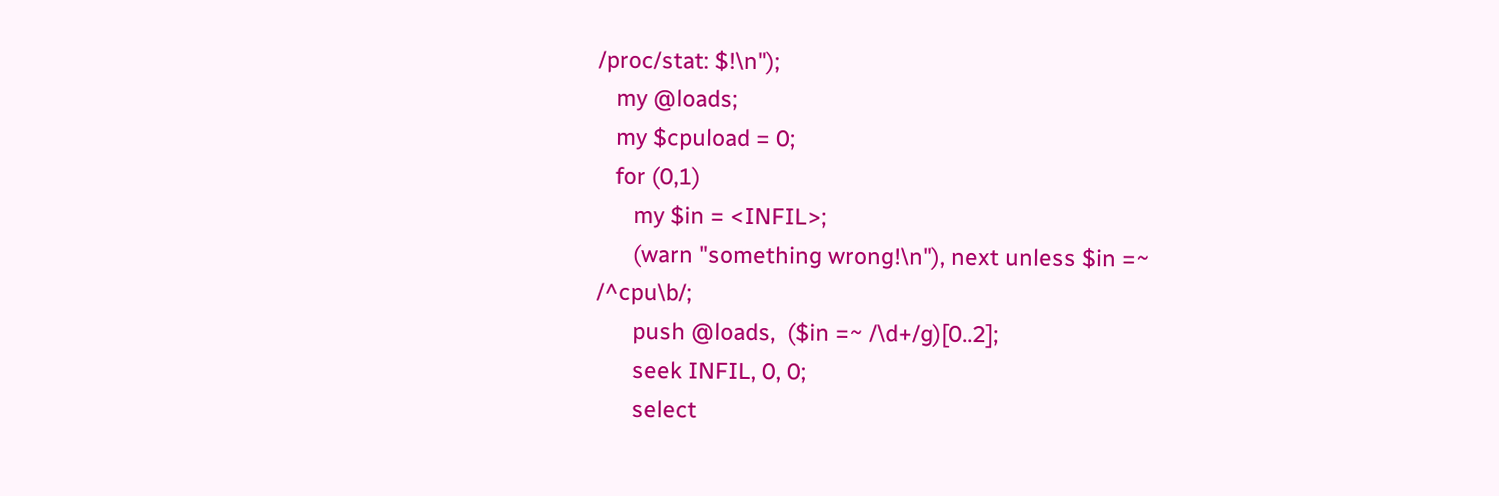/proc/stat: $!\n");
   my @loads;
   my $cpuload = 0;
   for (0,1)
      my $in = <INFIL>;
      (warn "something wrong!\n"), next unless $in =~ /^cpu\b/;
      push @loads,  ($in =~ /\d+/g)[0..2];
      seek INFIL, 0, 0;
      select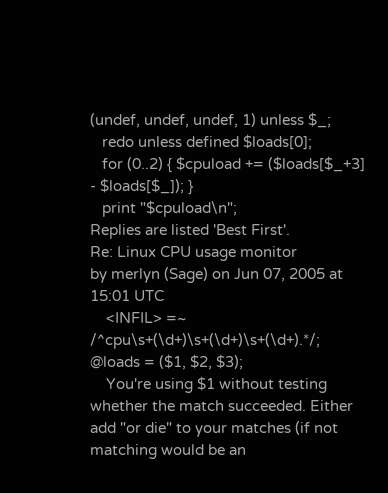(undef, undef, undef, 1) unless $_;
   redo unless defined $loads[0];
   for (0..2) { $cpuload += ($loads[$_+3] - $loads[$_]); }
   print "$cpuload\n";
Replies are listed 'Best First'.
Re: Linux CPU usage monitor
by merlyn (Sage) on Jun 07, 2005 at 15:01 UTC
    <INFIL> =~ /^cpu\s+(\d+)\s+(\d+)\s+(\d+).*/; @loads = ($1, $2, $3);
    You're using $1 without testing whether the match succeeded. Either add "or die" to your matches (if not matching would be an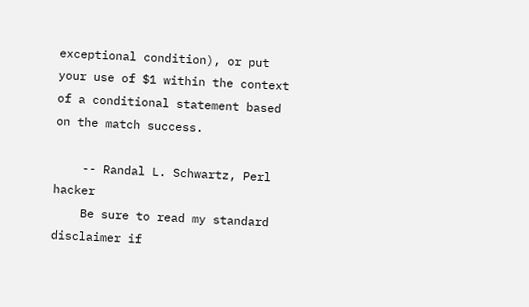exceptional condition), or put your use of $1 within the context of a conditional statement based on the match success.

    -- Randal L. Schwartz, Perl hacker
    Be sure to read my standard disclaimer if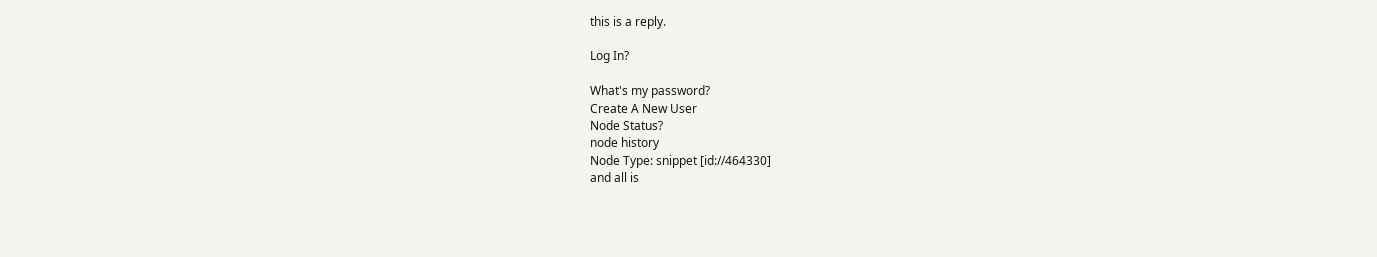this is a reply.

Log In?

What's my password?
Create A New User
Node Status?
node history
Node Type: snippet [id://464330]
and all is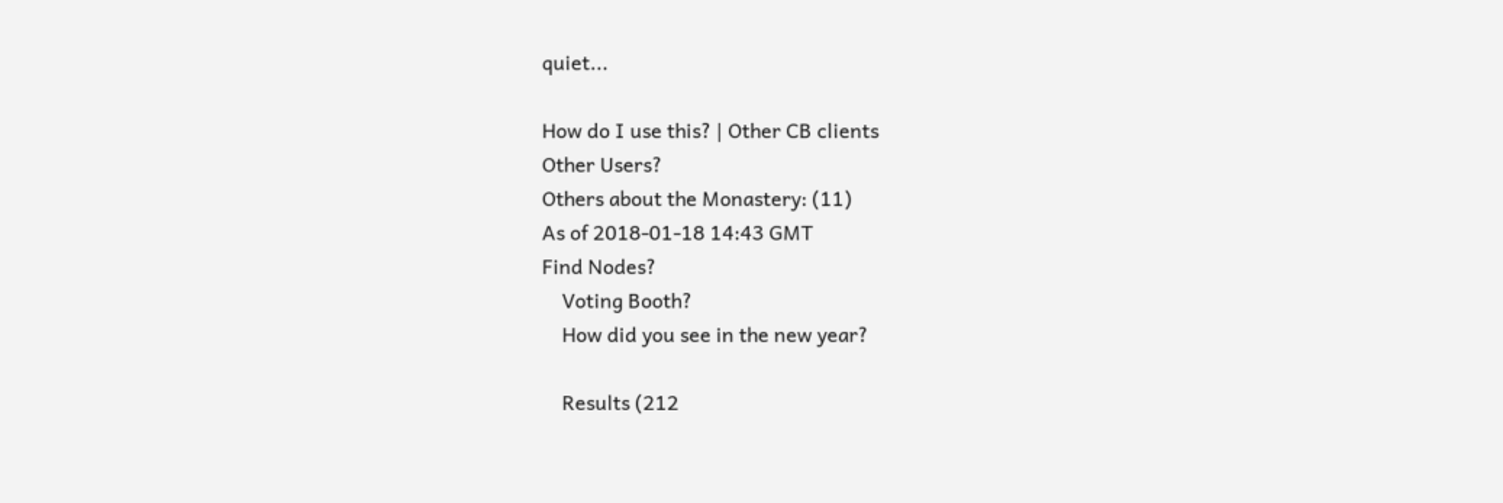quiet...

How do I use this? | Other CB clients
Other Users?
Others about the Monastery: (11)
As of 2018-01-18 14:43 GMT
Find Nodes?
    Voting Booth?
    How did you see in the new year?

    Results (212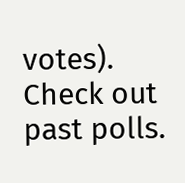votes). Check out past polls.